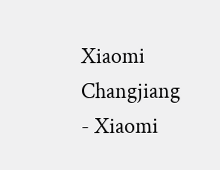Xiaomi Changjiang - Xiaomi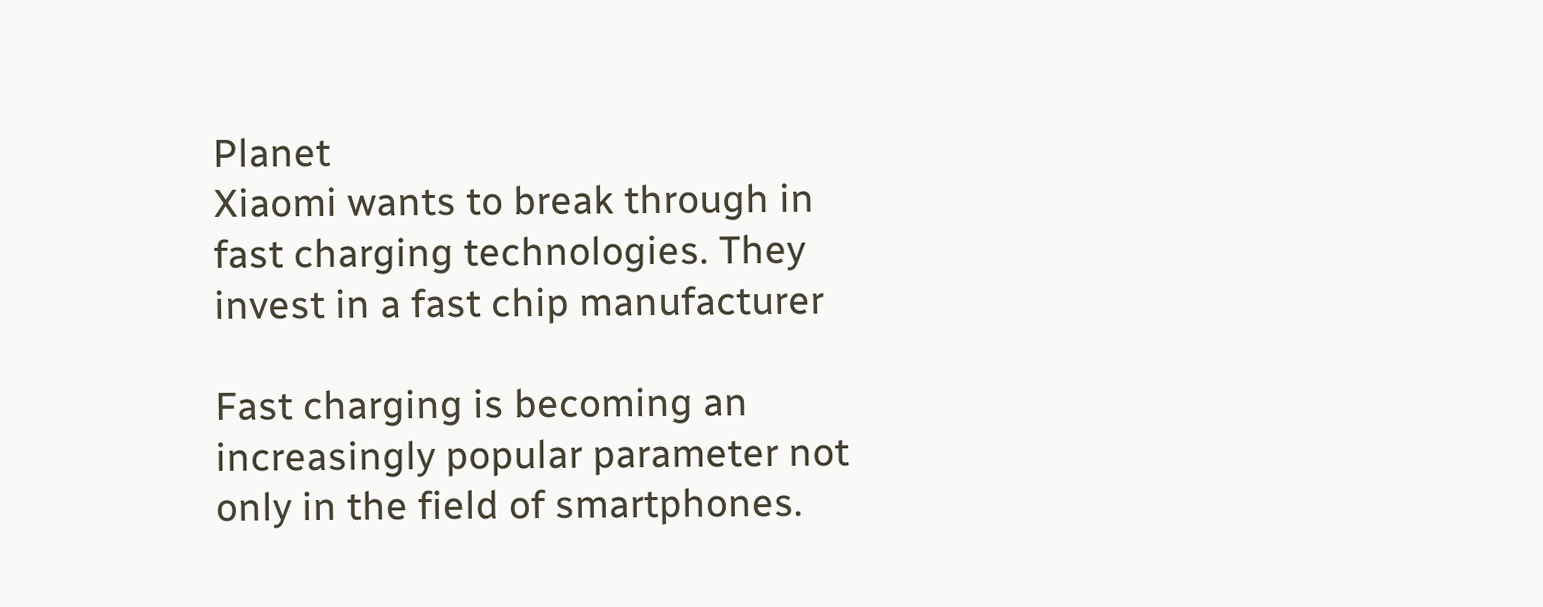Planet
Xiaomi wants to break through in fast charging technologies. They invest in a fast chip manufacturer

Fast charging is becoming an increasingly popular parameter not only in the field of smartphones.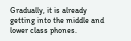Gradually, it is already getting into the middle and lower class phones.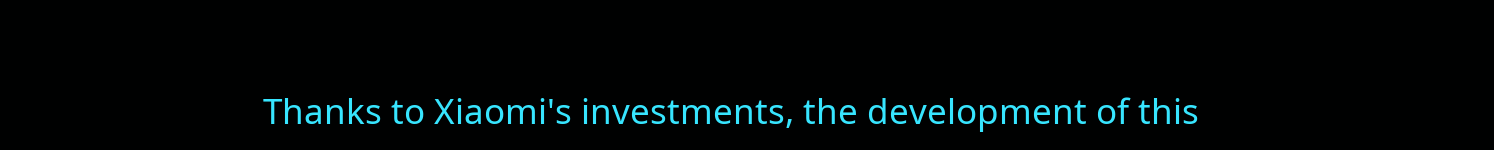Thanks to Xiaomi's investments, the development of this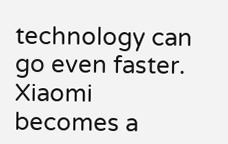technology can go even faster. Xiaomi becomes a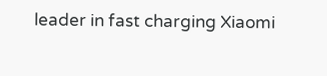leader in fast charging Xiaomi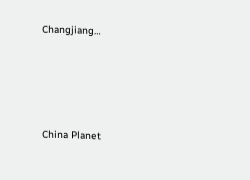Changjiang…




China Planet